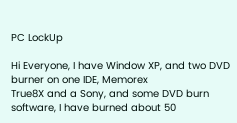PC LockUp

Hi Everyone, I have Window XP, and two DVD burner on one IDE, Memorex
True8X and a Sony, and some DVD burn software, I have burned about 50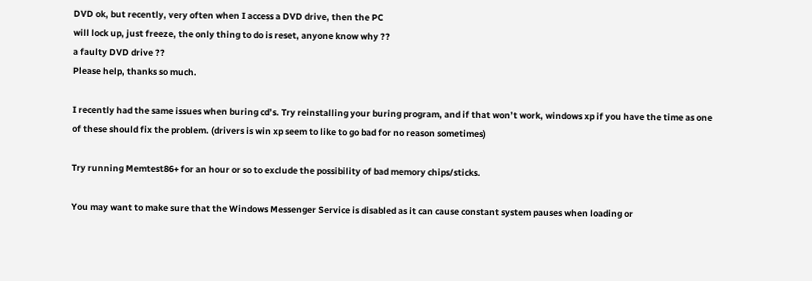DVD ok, but recently, very often when I access a DVD drive, then the PC
will lock up, just freeze, the only thing to do is reset, anyone know why ??
a faulty DVD drive ??
Please help, thanks so much.

I recently had the same issues when buring cd’s. Try reinstalling your buring program, and if that won’t work, windows xp if you have the time as one of these should fix the problem. (drivers is win xp seem to like to go bad for no reason sometimes)

Try running Memtest86+ for an hour or so to exclude the possibility of bad memory chips/sticks.

You may want to make sure that the Windows Messenger Service is disabled as it can cause constant system pauses when loading or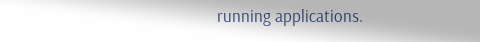running applications.